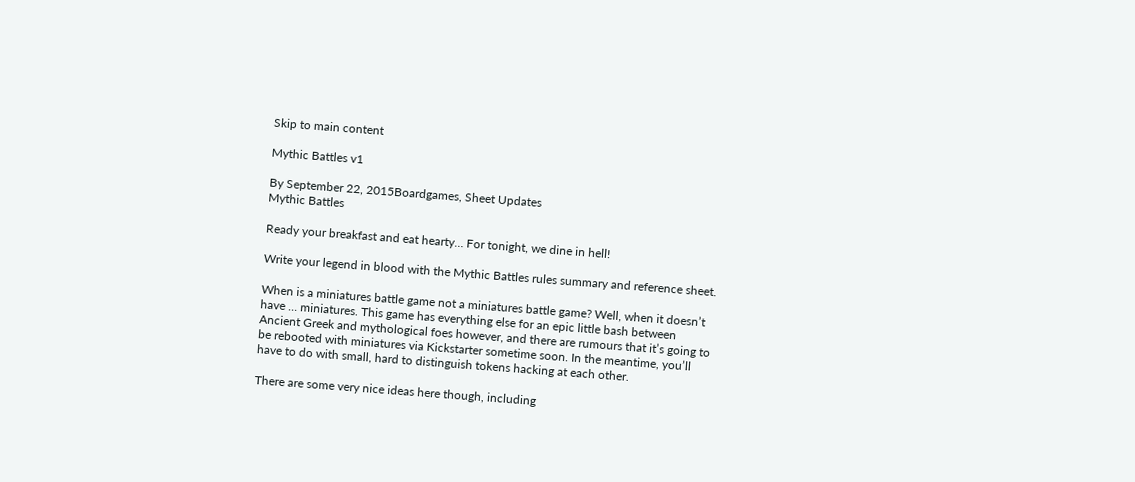Skip to main content

Mythic Battles v1

By September 22, 2015Boardgames, Sheet Updates
Mythic Battles

Ready your breakfast and eat hearty… For tonight, we dine in hell!

Write your legend in blood with the Mythic Battles rules summary and reference sheet.

When is a miniatures battle game not a miniatures battle game? Well, when it doesn’t have … miniatures. This game has everything else for an epic little bash between Ancient Greek and mythological foes however, and there are rumours that it’s going to be rebooted with miniatures via Kickstarter sometime soon. In the meantime, you’ll have to do with small, hard to distinguish tokens hacking at each other.

There are some very nice ideas here though, including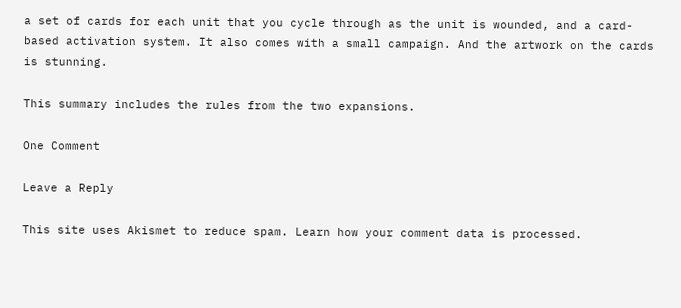a set of cards for each unit that you cycle through as the unit is wounded, and a card-based activation system. It also comes with a small campaign. And the artwork on the cards is stunning.

This summary includes the rules from the two expansions.

One Comment

Leave a Reply

This site uses Akismet to reduce spam. Learn how your comment data is processed.